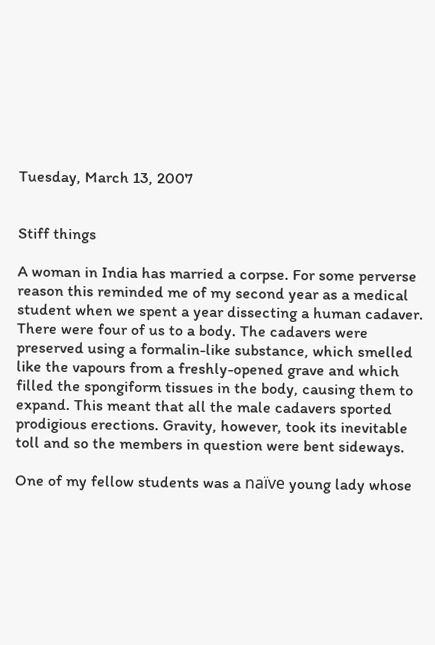Tuesday, March 13, 2007


Stiff things

A woman in India has married a corpse. For some perverse reason this reminded me of my second year as a medical student when we spent a year dissecting a human cadaver. There were four of us to a body. The cadavers were preserved using a formalin-like substance, which smelled like the vapours from a freshly-opened grave and which filled the spongiform tissues in the body, causing them to expand. This meant that all the male cadavers sported prodigious erections. Gravity, however, took its inevitable toll and so the members in question were bent sideways.

One of my fellow students was a naïve young lady whose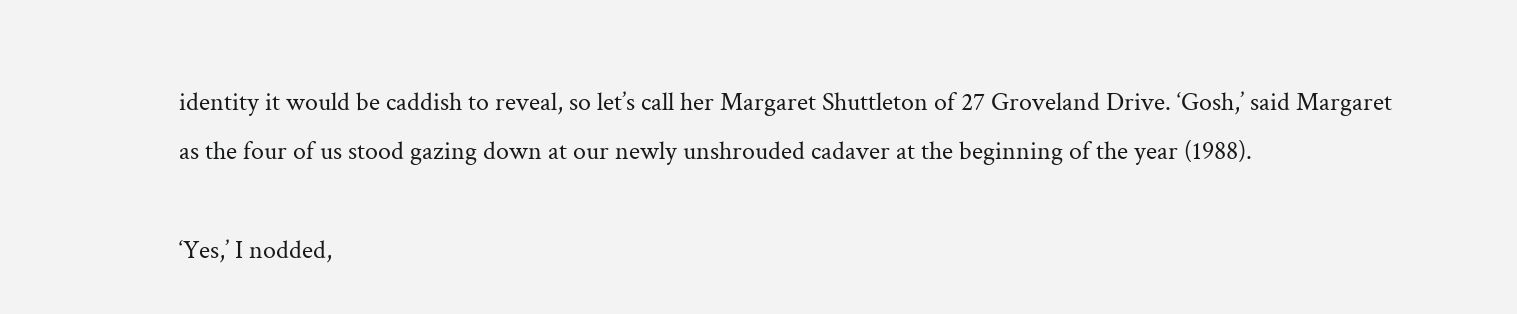identity it would be caddish to reveal, so let’s call her Margaret Shuttleton of 27 Groveland Drive. ‘Gosh,’ said Margaret as the four of us stood gazing down at our newly unshrouded cadaver at the beginning of the year (1988).

‘Yes,’ I nodded,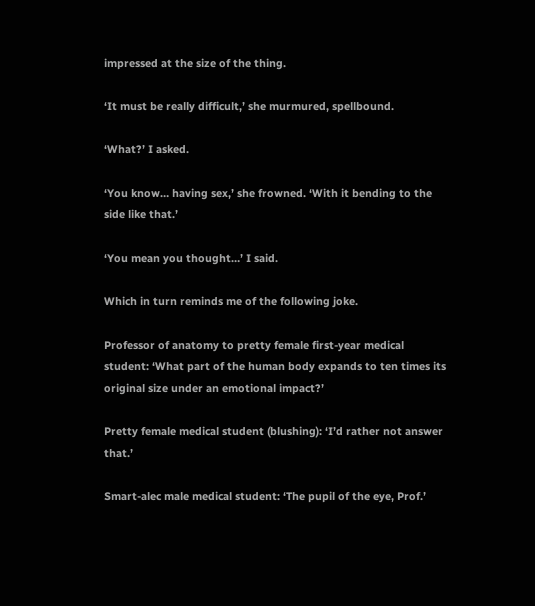impressed at the size of the thing.

‘It must be really difficult,’ she murmured, spellbound.

‘What?’ I asked.

‘You know… having sex,’ she frowned. ‘With it bending to the side like that.’

‘You mean you thought…’ I said.

Which in turn reminds me of the following joke.

Professor of anatomy to pretty female first-year medical student: ‘What part of the human body expands to ten times its original size under an emotional impact?’

Pretty female medical student (blushing): ‘I’d rather not answer that.’

Smart-alec male medical student: ‘The pupil of the eye, Prof.’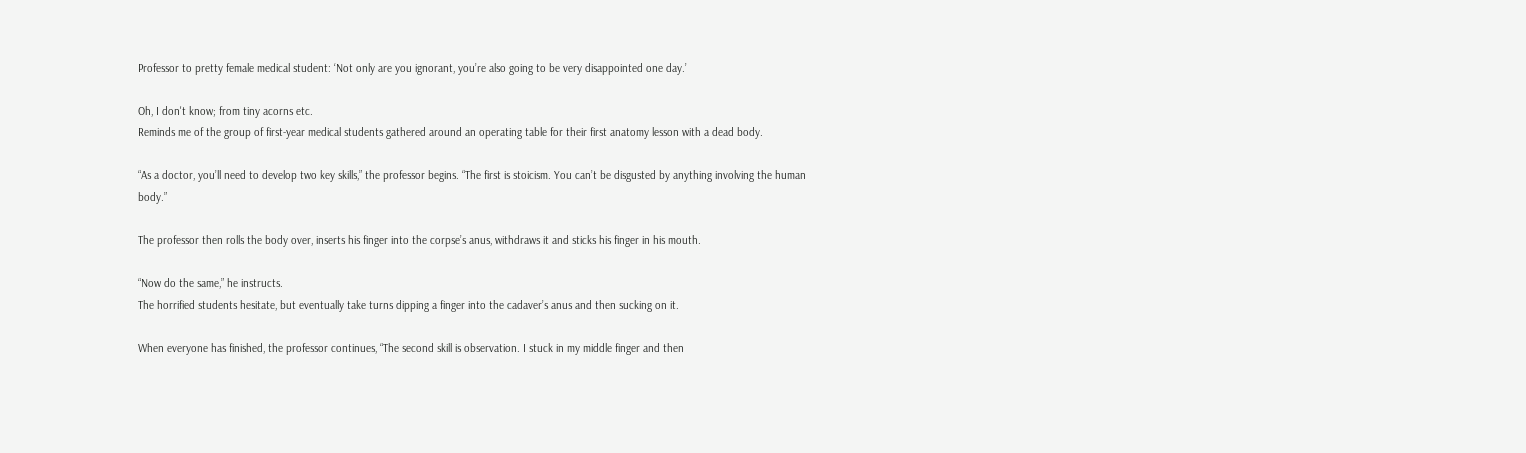Professor to pretty female medical student: ‘Not only are you ignorant, you’re also going to be very disappointed one day.’

Oh, I don't know; from tiny acorns etc.
Reminds me of the group of first-year medical students gathered around an operating table for their first anatomy lesson with a dead body.

“As a doctor, you’ll need to develop two key skills,” the professor begins. “The first is stoicism. You can’t be disgusted by anything involving the human body.”

The professor then rolls the body over, inserts his finger into the corpse’s anus, withdraws it and sticks his finger in his mouth.

“Now do the same,” he instructs.
The horrified students hesitate, but eventually take turns dipping a finger into the cadaver’s anus and then sucking on it.

When everyone has finished, the professor continues, “The second skill is observation. I stuck in my middle finger and then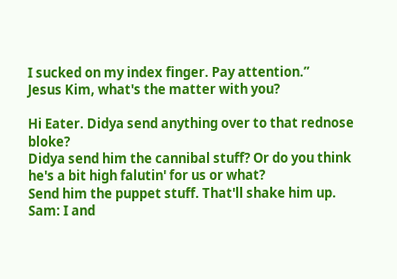I sucked on my index finger. Pay attention.”
Jesus Kim, what's the matter with you?

Hi Eater. Didya send anything over to that rednose bloke?
Didya send him the cannibal stuff? Or do you think he's a bit high falutin' for us or what?
Send him the puppet stuff. That'll shake him up.
Sam: I and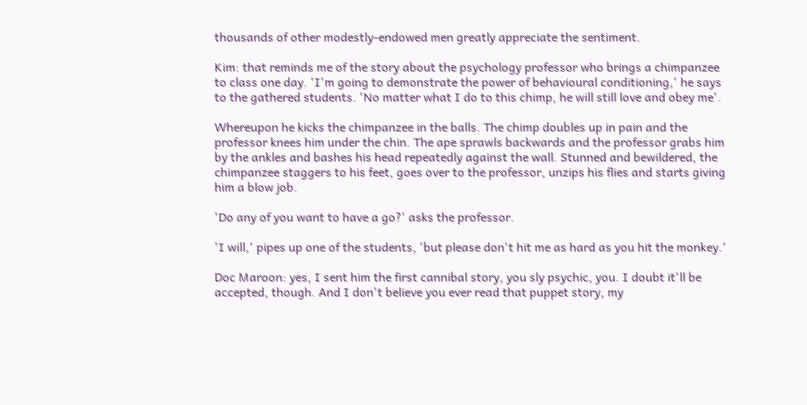thousands of other modestly-endowed men greatly appreciate the sentiment.

Kim: that reminds me of the story about the psychology professor who brings a chimpanzee to class one day. 'I'm going to demonstrate the power of behavioural conditioning,' he says to the gathered students. 'No matter what I do to this chimp, he will still love and obey me'.

Whereupon he kicks the chimpanzee in the balls. The chimp doubles up in pain and the professor knees him under the chin. The ape sprawls backwards and the professor grabs him by the ankles and bashes his head repeatedly against the wall. Stunned and bewildered, the chimpanzee staggers to his feet, goes over to the professor, unzips his flies and starts giving him a blow job.

'Do any of you want to have a go?' asks the professor.

'I will,' pipes up one of the students, 'but please don't hit me as hard as you hit the monkey.'

Doc Maroon: yes, I sent him the first cannibal story, you sly psychic, you. I doubt it'll be accepted, though. And I don't believe you ever read that puppet story, my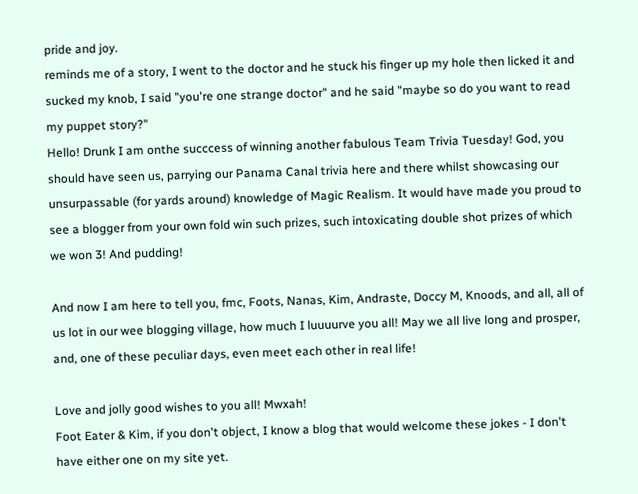pride and joy.
reminds me of a story, I went to the doctor and he stuck his finger up my hole then licked it and sucked my knob, I said "you're one strange doctor" and he said "maybe so do you want to read my puppet story?"
Hello! Drunk I am onthe succcess of winning another fabulous Team Trivia Tuesday! God, you should have seen us, parrying our Panama Canal trivia here and there whilst showcasing our unsurpassable (for yards around) knowledge of Magic Realism. It would have made you proud to see a blogger from your own fold win such prizes, such intoxicating double shot prizes of which we won 3! And pudding!

And now I am here to tell you, fmc, Foots, Nanas, Kim, Andraste, Doccy M, Knoods, and all, all of us lot in our wee blogging village, how much I luuuurve you all! May we all live long and prosper, and, one of these peculiar days, even meet each other in real life!

Love and jolly good wishes to you all! Mwxah!
Foot Eater & Kim, if you don't object, I know a blog that would welcome these jokes - I don't have either one on my site yet.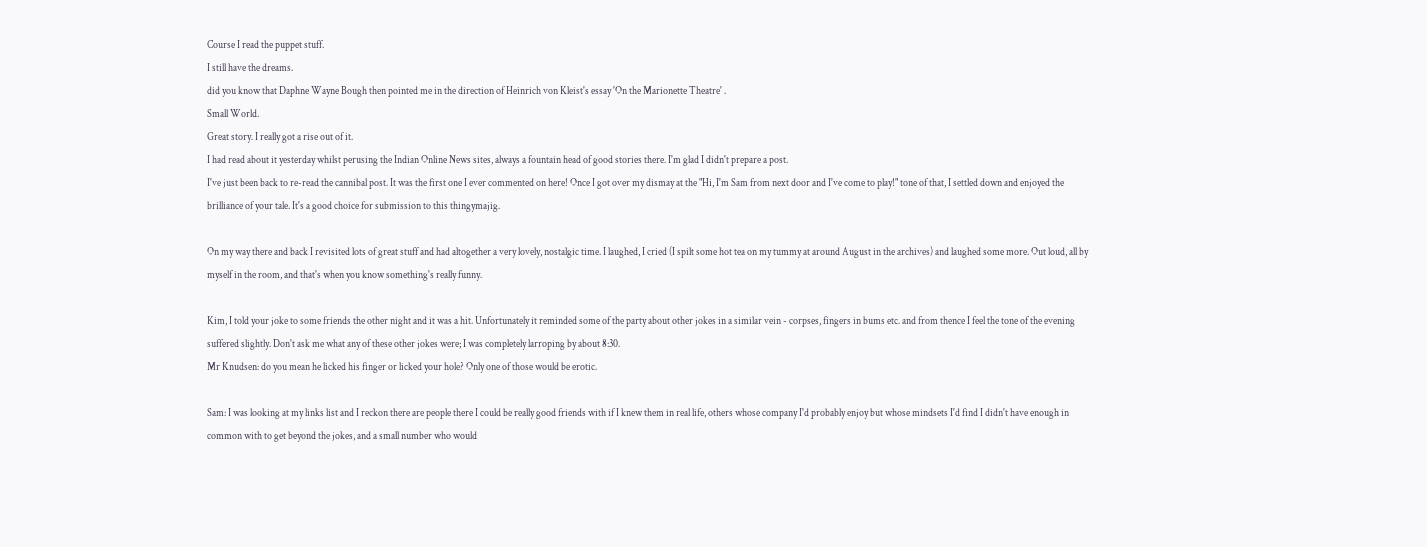Course I read the puppet stuff.
I still have the dreams.
did you know that Daphne Wayne Bough then pointed me in the direction of Heinrich von Kleist's essay 'On the Marionette Theatre' .
Small World.
Great story. I really got a rise out of it.
I had read about it yesterday whilst perusing the Indian Online News sites, always a fountain head of good stories there. I'm glad I didn't prepare a post.
I've just been back to re-read the cannibal post. It was the first one I ever commented on here! Once I got over my dismay at the "Hi, I'm Sam from next door and I've come to play!" tone of that, I settled down and enjoyed the brilliance of your tale. It's a good choice for submission to this thingymajig.

On my way there and back I revisited lots of great stuff and had altogether a very lovely, nostalgic time. I laughed, I cried (I spilt some hot tea on my tummy at around August in the archives) and laughed some more. Out loud, all by myself in the room, and that's when you know something's really funny.

Kim, I told your joke to some friends the other night and it was a hit. Unfortunately it reminded some of the party about other jokes in a similar vein - corpses, fingers in bums etc. and from thence I feel the tone of the evening suffered slightly. Don't ask me what any of these other jokes were; I was completely larroping by about 8:30.
Mr Knudsen: do you mean he licked his finger or licked your hole? Only one of those would be erotic.

Sam: I was looking at my links list and I reckon there are people there I could be really good friends with if I knew them in real life, others whose company I'd probably enjoy but whose mindsets I'd find I didn't have enough in common with to get beyond the jokes, and a small number who would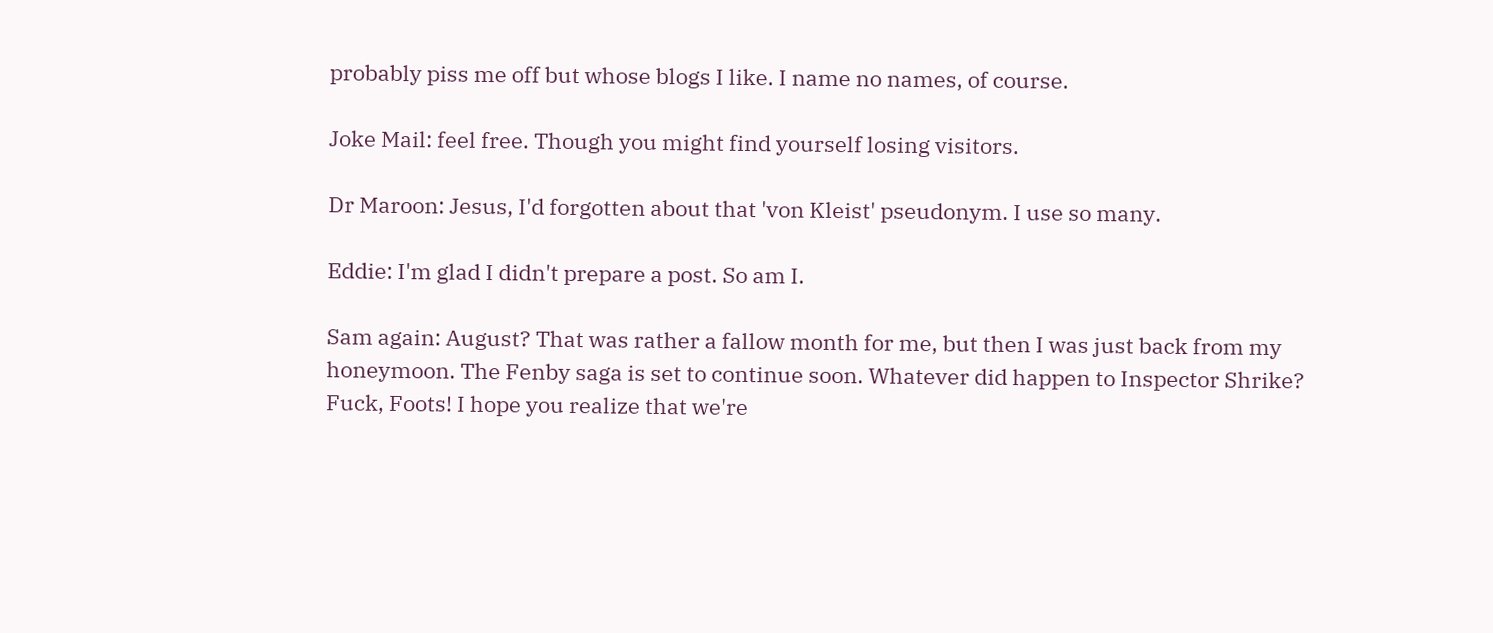probably piss me off but whose blogs I like. I name no names, of course.

Joke Mail: feel free. Though you might find yourself losing visitors.

Dr Maroon: Jesus, I'd forgotten about that 'von Kleist' pseudonym. I use so many.

Eddie: I'm glad I didn't prepare a post. So am I.

Sam again: August? That was rather a fallow month for me, but then I was just back from my honeymoon. The Fenby saga is set to continue soon. Whatever did happen to Inspector Shrike?
Fuck, Foots! I hope you realize that we're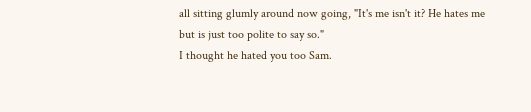all sitting glumly around now going, "It's me isn't it? He hates me but is just too polite to say so."
I thought he hated you too Sam.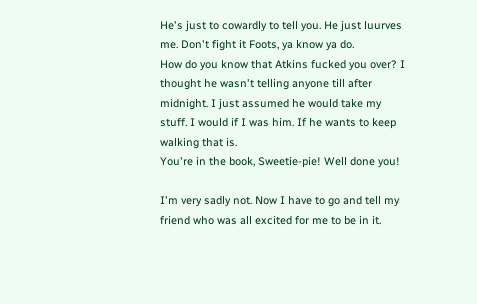He's just to cowardly to tell you. He just luurves me. Don't fight it Foots, ya know ya do.
How do you know that Atkins fucked you over? I thought he wasn't telling anyone till after midnight. I just assumed he would take my stuff. I would if I was him. If he wants to keep walking that is.
You're in the book, Sweetie-pie! Well done you!

I'm very sadly not. Now I have to go and tell my friend who was all excited for me to be in it.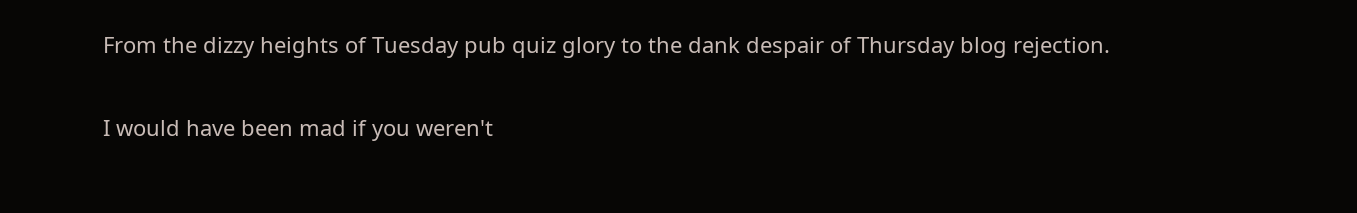From the dizzy heights of Tuesday pub quiz glory to the dank despair of Thursday blog rejection.

I would have been mad if you weren't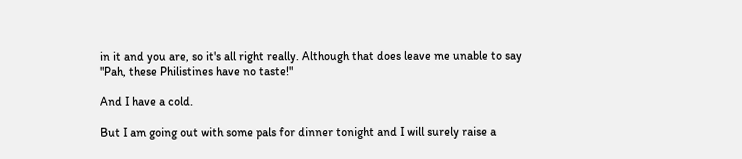in it and you are, so it's all right really. Although that does leave me unable to say "Pah, these Philistines have no taste!"

And I have a cold.

But I am going out with some pals for dinner tonight and I will surely raise a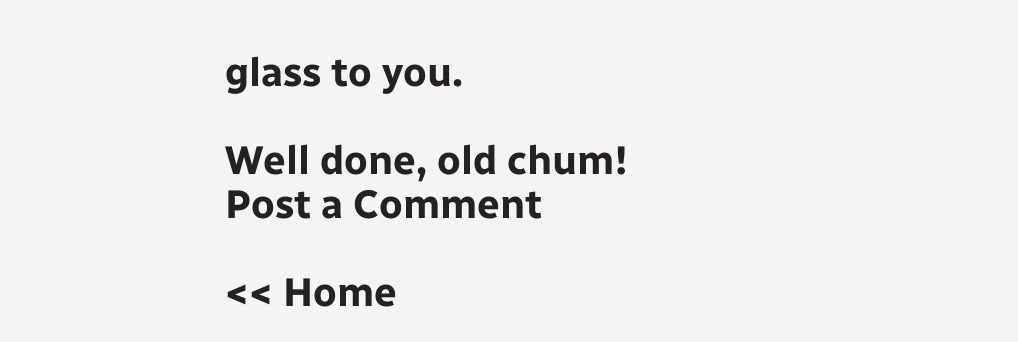glass to you.

Well done, old chum!
Post a Comment

<< Home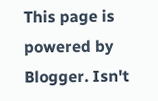This page is powered by Blogger. Isn't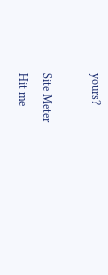yours?

Site Meter
Hit me